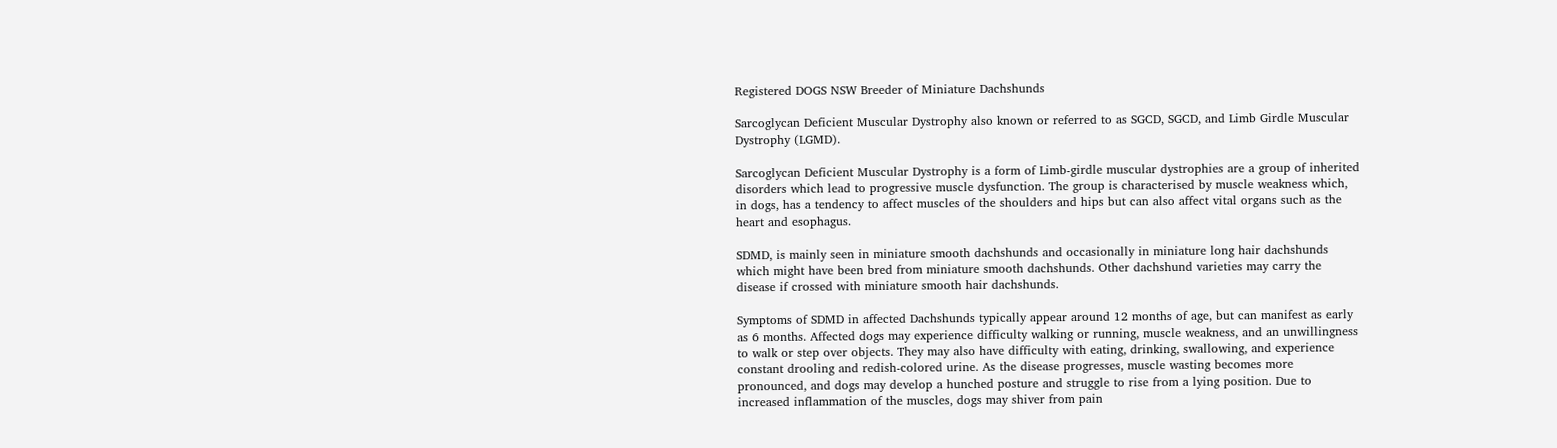Registered DOGS NSW Breeder of Miniature Dachshunds

Sarcoglycan Deficient Muscular Dystrophy also known or referred to as SGCD, SGCD, and Limb Girdle Muscular Dystrophy (LGMD).

Sarcoglycan Deficient Muscular Dystrophy is a form of Limb-girdle muscular dystrophies are a group of inherited disorders which lead to progressive muscle dysfunction. The group is characterised by muscle weakness which, in dogs, has a tendency to affect muscles of the shoulders and hips but can also affect vital organs such as the heart and esophagus.

SDMD, is mainly seen in miniature smooth dachshunds and occasionally in miniature long hair dachshunds which might have been bred from miniature smooth dachshunds. Other dachshund varieties may carry the disease if crossed with miniature smooth hair dachshunds.

Symptoms of SDMD in affected Dachshunds typically appear around 12 months of age, but can manifest as early as 6 months. Affected dogs may experience difficulty walking or running, muscle weakness, and an unwillingness to walk or step over objects. They may also have difficulty with eating, drinking, swallowing, and experience constant drooling and redish-colored urine. As the disease progresses, muscle wasting becomes more pronounced, and dogs may develop a hunched posture and struggle to rise from a lying position. Due to increased inflammation of the muscles, dogs may shiver from pain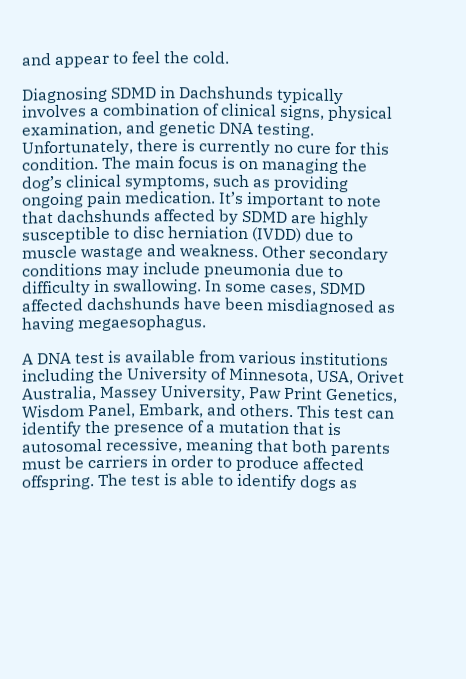and appear to feel the cold.

Diagnosing SDMD in Dachshunds typically involves a combination of clinical signs, physical examination, and genetic DNA testing. Unfortunately, there is currently no cure for this condition. The main focus is on managing the dog’s clinical symptoms, such as providing ongoing pain medication. It’s important to note that dachshunds affected by SDMD are highly susceptible to disc herniation (IVDD) due to muscle wastage and weakness. Other secondary conditions may include pneumonia due to difficulty in swallowing. In some cases, SDMD affected dachshunds have been misdiagnosed as having megaesophagus.

A DNA test is available from various institutions including the University of Minnesota, USA, Orivet Australia, Massey University, Paw Print Genetics, Wisdom Panel, Embark, and others. This test can identify the presence of a mutation that is autosomal recessive, meaning that both parents must be carriers in order to produce affected offspring. The test is able to identify dogs as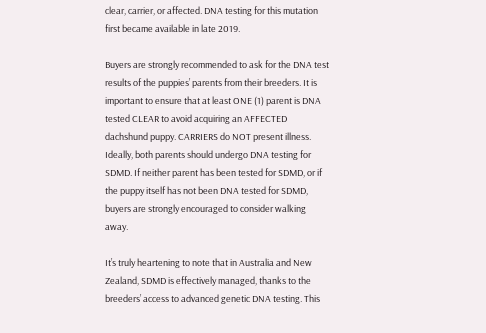clear, carrier, or affected. DNA testing for this mutation first became available in late 2019.

Buyers are strongly recommended to ask for the DNA test results of the puppies’ parents from their breeders. It is important to ensure that at least ONE (1) parent is DNA tested CLEAR to avoid acquiring an AFFECTED dachshund puppy. CARRIERS do NOT present illness. Ideally, both parents should undergo DNA testing for SDMD. If neither parent has been tested for SDMD, or if the puppy itself has not been DNA tested for SDMD, buyers are strongly encouraged to consider walking away.

It’s truly heartening to note that in Australia and New Zealand, SDMD is effectively managed, thanks to the breeders’ access to advanced genetic DNA testing. This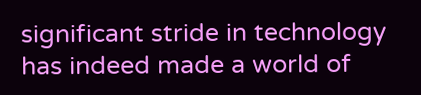significant stride in technology has indeed made a world of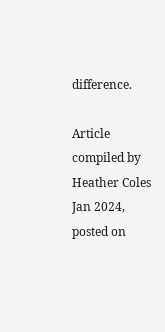difference.

Article compiled by Heather Coles Jan 2024, posted on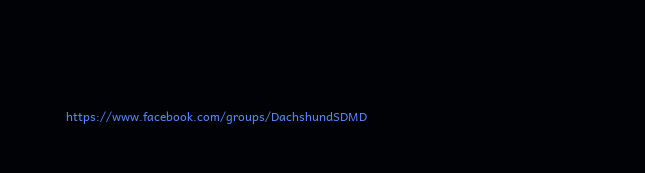https://www.facebook.com/groups/DachshundSDMD